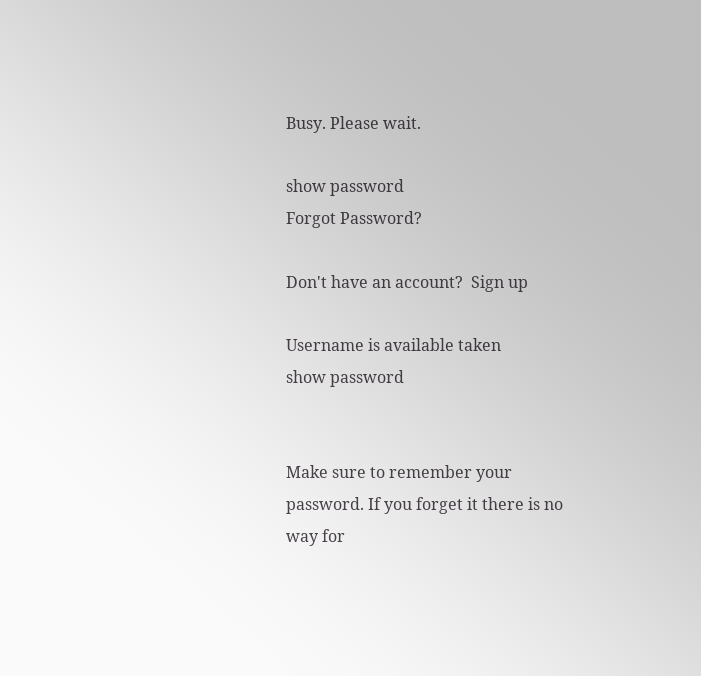Busy. Please wait.

show password
Forgot Password?

Don't have an account?  Sign up

Username is available taken
show password


Make sure to remember your password. If you forget it there is no way for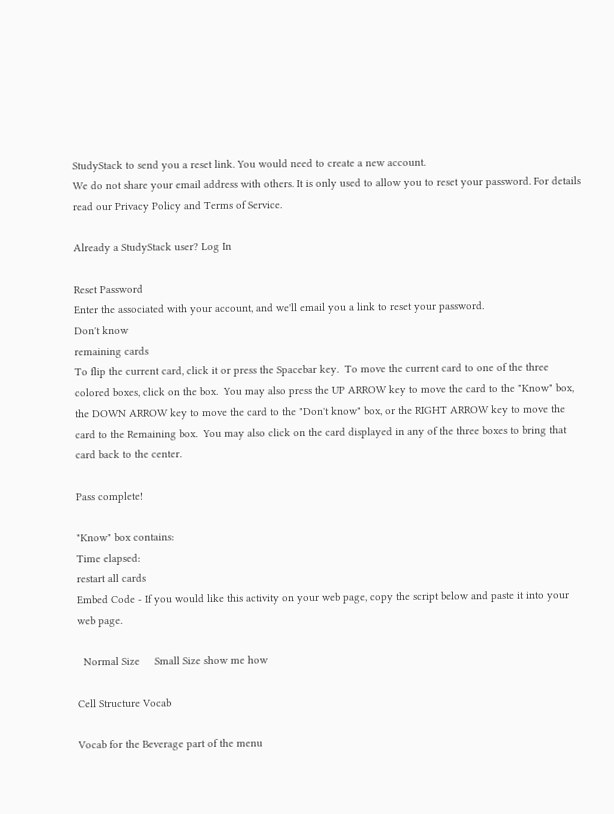StudyStack to send you a reset link. You would need to create a new account.
We do not share your email address with others. It is only used to allow you to reset your password. For details read our Privacy Policy and Terms of Service.

Already a StudyStack user? Log In

Reset Password
Enter the associated with your account, and we'll email you a link to reset your password.
Don't know
remaining cards
To flip the current card, click it or press the Spacebar key.  To move the current card to one of the three colored boxes, click on the box.  You may also press the UP ARROW key to move the card to the "Know" box, the DOWN ARROW key to move the card to the "Don't know" box, or the RIGHT ARROW key to move the card to the Remaining box.  You may also click on the card displayed in any of the three boxes to bring that card back to the center.

Pass complete!

"Know" box contains:
Time elapsed:
restart all cards
Embed Code - If you would like this activity on your web page, copy the script below and paste it into your web page.

  Normal Size     Small Size show me how

Cell Structure Vocab

Vocab for the Beverage part of the menu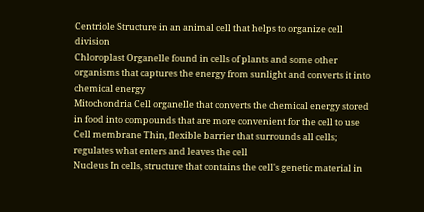Centriole Structure in an animal cell that helps to organize cell division
Chloroplast Organelle found in cells of plants and some other organisms that captures the energy from sunlight and converts it into chemical energy
Mitochondria Cell organelle that converts the chemical energy stored in food into compounds that are more convenient for the cell to use
Cell membrane Thin, flexible barrier that surrounds all cells; regulates what enters and leaves the cell
Nucleus In cells, structure that contains the cell's genetic material in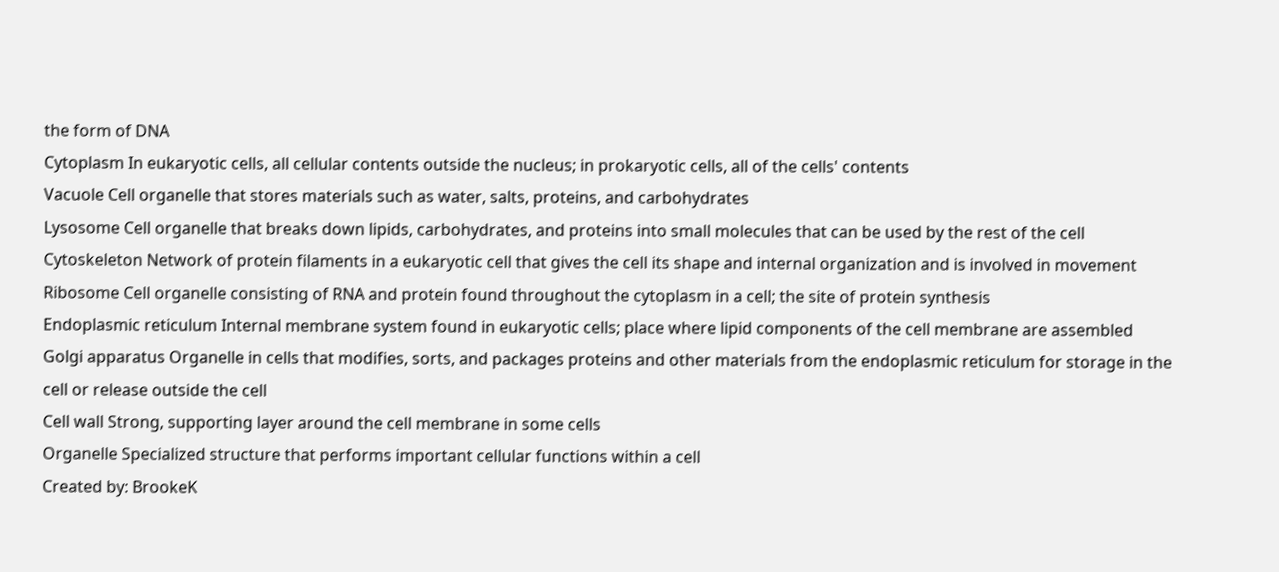the form of DNA
Cytoplasm In eukaryotic cells, all cellular contents outside the nucleus; in prokaryotic cells, all of the cells' contents
Vacuole Cell organelle that stores materials such as water, salts, proteins, and carbohydrates
Lysosome Cell organelle that breaks down lipids, carbohydrates, and proteins into small molecules that can be used by the rest of the cell
Cytoskeleton Network of protein filaments in a eukaryotic cell that gives the cell its shape and internal organization and is involved in movement
Ribosome Cell organelle consisting of RNA and protein found throughout the cytoplasm in a cell; the site of protein synthesis
Endoplasmic reticulum Internal membrane system found in eukaryotic cells; place where lipid components of the cell membrane are assembled
Golgi apparatus Organelle in cells that modifies, sorts, and packages proteins and other materials from the endoplasmic reticulum for storage in the cell or release outside the cell
Cell wall Strong, supporting layer around the cell membrane in some cells
Organelle Specialized structure that performs important cellular functions within a cell
Created by: BrookeK